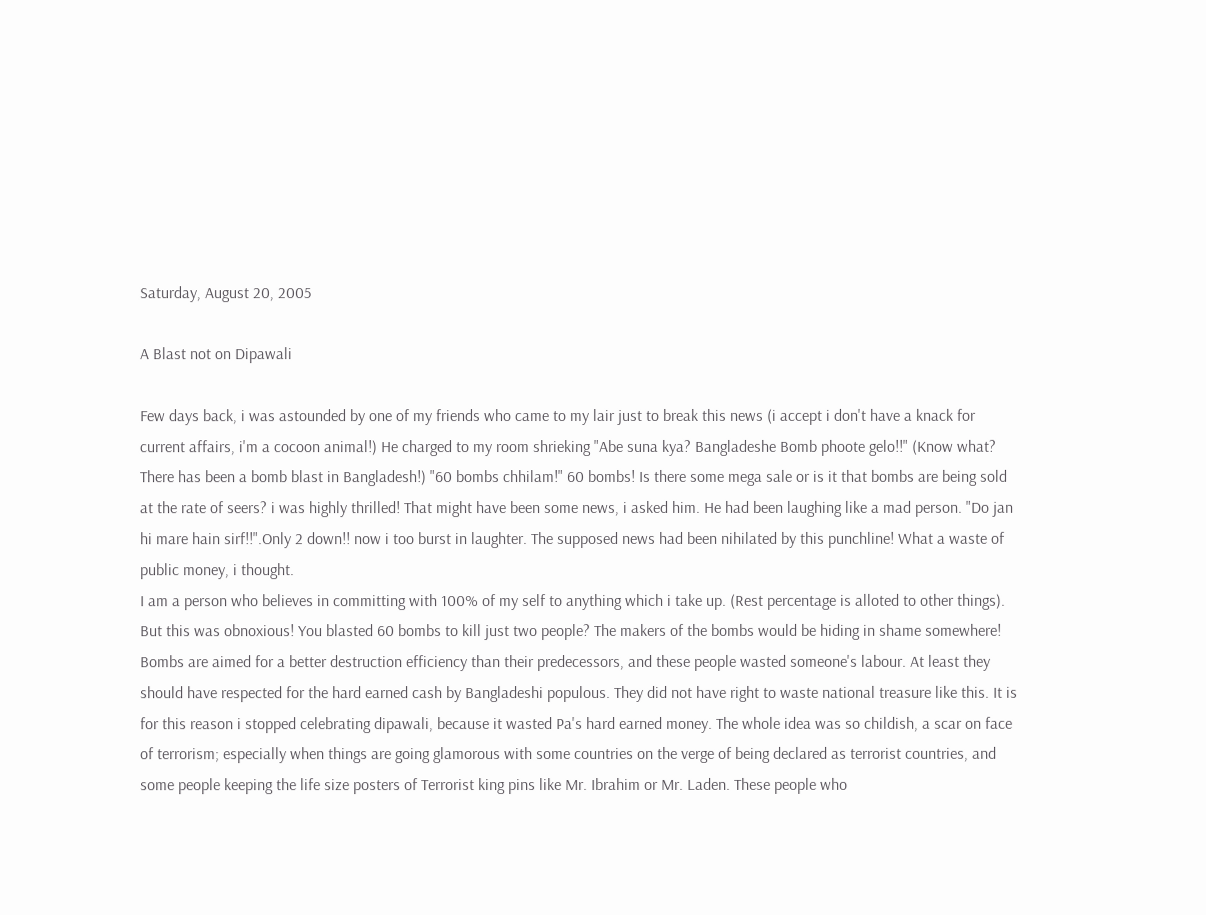Saturday, August 20, 2005

A Blast not on Dipawali

Few days back, i was astounded by one of my friends who came to my lair just to break this news (i accept i don't have a knack for current affairs, i'm a cocoon animal!) He charged to my room shrieking "Abe suna kya? Bangladeshe Bomb phoote gelo!!" (Know what? There has been a bomb blast in Bangladesh!) "60 bombs chhilam!" 60 bombs! Is there some mega sale or is it that bombs are being sold at the rate of seers? i was highly thrilled! That might have been some news, i asked him. He had been laughing like a mad person. "Do jan hi mare hain sirf!!".Only 2 down!! now i too burst in laughter. The supposed news had been nihilated by this punchline! What a waste of public money, i thought.
I am a person who believes in committing with 100% of my self to anything which i take up. (Rest percentage is alloted to other things). But this was obnoxious! You blasted 60 bombs to kill just two people? The makers of the bombs would be hiding in shame somewhere! Bombs are aimed for a better destruction efficiency than their predecessors, and these people wasted someone's labour. At least they should have respected for the hard earned cash by Bangladeshi populous. They did not have right to waste national treasure like this. It is for this reason i stopped celebrating dipawali, because it wasted Pa's hard earned money. The whole idea was so childish, a scar on face of terrorism; especially when things are going glamorous with some countries on the verge of being declared as terrorist countries, and some people keeping the life size posters of Terrorist king pins like Mr. Ibrahim or Mr. Laden. These people who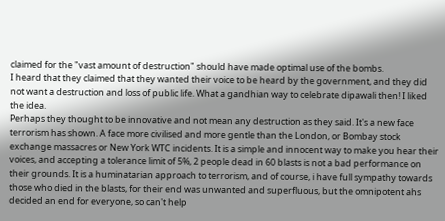claimed for the "vast amount of destruction" should have made optimal use of the bombs.
I heard that they claimed that they wanted their voice to be heard by the government, and they did not want a destruction and loss of public life. What a gandhian way to celebrate dipawali then! I liked the idea.
Perhaps they thought to be innovative and not mean any destruction as they said. It's a new face terrorism has shown. A face more civilised and more gentle than the London, or Bombay stock exchange massacres or New York WTC incidents. It is a simple and innocent way to make you hear their voices, and accepting a tolerance limit of 5%, 2 people dead in 60 blasts is not a bad performance on their grounds. It is a huminatarian approach to terrorism, and of course, i have full sympathy towards those who died in the blasts, for their end was unwanted and superfluous, but the omnipotent ahs decided an end for everyone, so can't help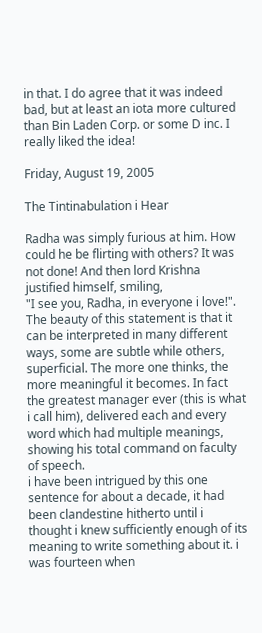in that. I do agree that it was indeed bad, but at least an iota more cultured than Bin Laden Corp. or some D inc. I really liked the idea!

Friday, August 19, 2005

The Tintinabulation i Hear

Radha was simply furious at him. How could he be flirting with others? It was not done! And then lord Krishna justified himself, smiling,
"I see you, Radha, in everyone i love!".
The beauty of this statement is that it can be interpreted in many different ways, some are subtle while others, superficial. The more one thinks, the more meaningful it becomes. In fact the greatest manager ever (this is what i call him), delivered each and every word which had multiple meanings, showing his total command on faculty of speech.
i have been intrigued by this one sentence for about a decade, it had been clandestine hitherto until i thought i knew sufficiently enough of its meaning to write something about it. i was fourteen when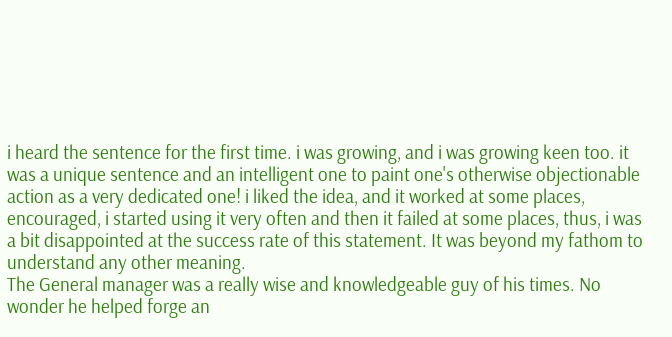i heard the sentence for the first time. i was growing, and i was growing keen too. it was a unique sentence and an intelligent one to paint one's otherwise objectionable action as a very dedicated one! i liked the idea, and it worked at some places, encouraged, i started using it very often and then it failed at some places, thus, i was a bit disappointed at the success rate of this statement. It was beyond my fathom to understand any other meaning.
The General manager was a really wise and knowledgeable guy of his times. No wonder he helped forge an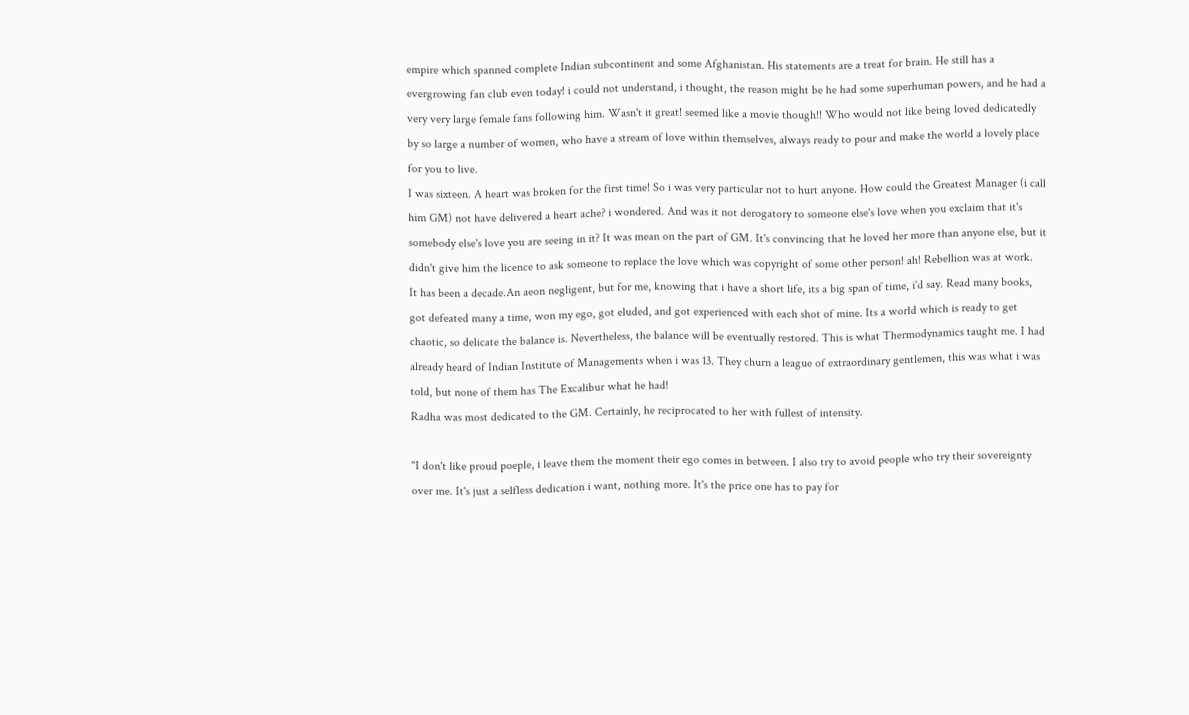empire which spanned complete Indian subcontinent and some Afghanistan. His statements are a treat for brain. He still has a evergrowing fan club even today! i could not understand, i thought, the reason might be he had some superhuman powers, and he had a very very large female fans following him. Wasn't it great! seemed like a movie though!! Who would not like being loved dedicatedly by so large a number of women, who have a stream of love within themselves, always ready to pour and make the world a lovely place for you to live.
I was sixteen. A heart was broken for the first time! So i was very particular not to hurt anyone. How could the Greatest Manager (i call him GM) not have delivered a heart ache? i wondered. And was it not derogatory to someone else's love when you exclaim that it's somebody else's love you are seeing in it? It was mean on the part of GM. It's convincing that he loved her more than anyone else, but it didn't give him the licence to ask someone to replace the love which was copyright of some other person! ah! Rebellion was at work.
It has been a decade.An aeon negligent, but for me, knowing that i have a short life, its a big span of time, i'd say. Read many books, got defeated many a time, won my ego, got eluded, and got experienced with each shot of mine. Its a world which is ready to get chaotic, so delicate the balance is. Nevertheless, the balance will be eventually restored. This is what Thermodynamics taught me. I had already heard of Indian Institute of Managements when i was 13. They churn a league of extraordinary gentlemen, this was what i was told, but none of them has The Excalibur what he had!
Radha was most dedicated to the GM. Certainly, he reciprocated to her with fullest of intensity.

"I don't like proud poeple, i leave them the moment their ego comes in between. I also try to avoid people who try their sovereignty over me. It's just a selfless dedication i want, nothing more. It's the price one has to pay for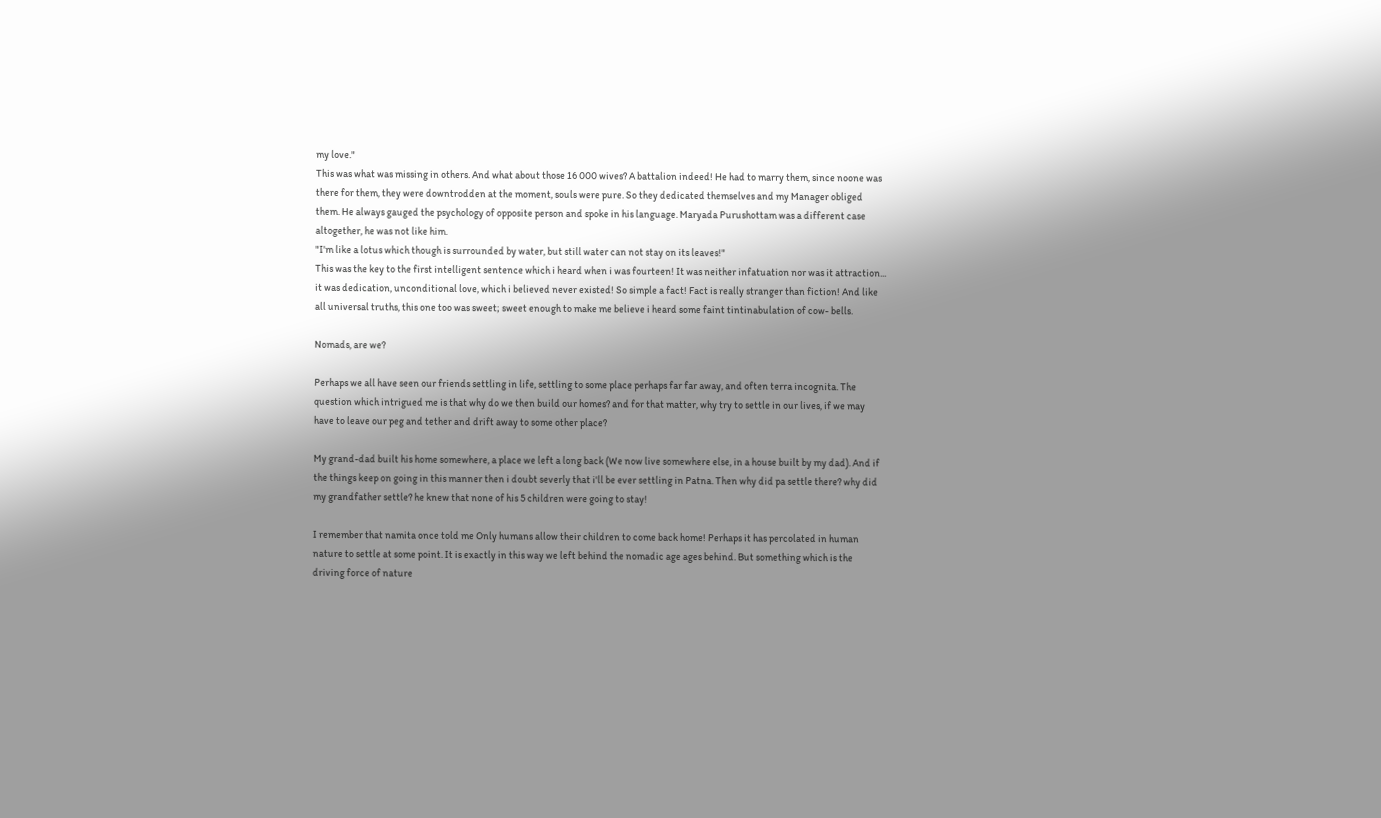my love."
This was what was missing in others. And what about those 16 000 wives? A battalion indeed! He had to marry them, since noone was there for them, they were downtrodden at the moment, souls were pure. So they dedicated themselves and my Manager obliged them. He always gauged the psychology of opposite person and spoke in his language. Maryada Purushottam was a different case altogether, he was not like him.
"I'm like a lotus which though is surrounded by water, but still water can not stay on its leaves!"
This was the key to the first intelligent sentence which i heard when i was fourteen! It was neither infatuation nor was it attraction... it was dedication, unconditional love, which i believed never existed! So simple a fact! Fact is really stranger than fiction! And like all universal truths, this one too was sweet; sweet enough to make me believe i heard some faint tintinabulation of cow- bells.

Nomads, are we?

Perhaps we all have seen our friends settling in life, settling to some place perhaps far far away, and often terra incognita. The question which intrigued me is that why do we then build our homes? and for that matter, why try to settle in our lives, if we may have to leave our peg and tether and drift away to some other place?

My grand-dad built his home somewhere, a place we left a long back (We now live somewhere else, in a house built by my dad). And if the things keep on going in this manner then i doubt severly that i'll be ever settling in Patna. Then why did pa settle there? why did my grandfather settle? he knew that none of his 5 children were going to stay!

I remember that namita once told me Only humans allow their children to come back home! Perhaps it has percolated in human nature to settle at some point. It is exactly in this way we left behind the nomadic age ages behind. But something which is the driving force of nature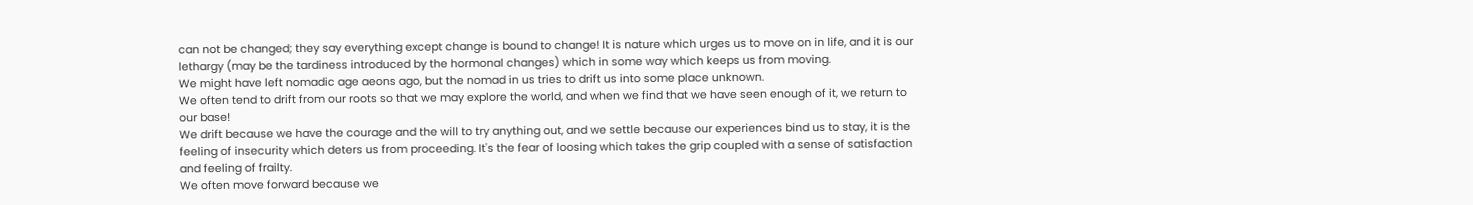can not be changed; they say everything except change is bound to change! It is nature which urges us to move on in life, and it is our lethargy (may be the tardiness introduced by the hormonal changes) which in some way which keeps us from moving.
We might have left nomadic age aeons ago, but the nomad in us tries to drift us into some place unknown.
We often tend to drift from our roots so that we may explore the world, and when we find that we have seen enough of it, we return to our base!
We drift because we have the courage and the will to try anything out, and we settle because our experiences bind us to stay, it is the feeling of insecurity which deters us from proceeding. It's the fear of loosing which takes the grip coupled with a sense of satisfaction and feeling of frailty.
We often move forward because we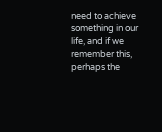need to achieve something in our life, and if we remember this, perhaps the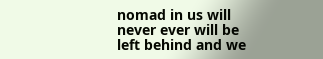nomad in us will never ever will be left behind and we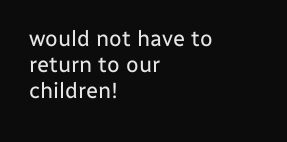would not have to return to our children!